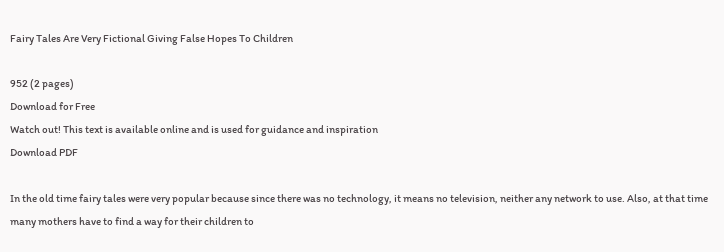Fairy Tales Are Very Fictional Giving False Hopes To Children

952 (2 pages)
Download for Free
Watch out! This text is available online and is used for guidance and inspiration
Download PDF

In the old time fairy tales were very popular because since there was no technology, it means no television, neither any network to use. Also, at that time many mothers have to find a way for their children to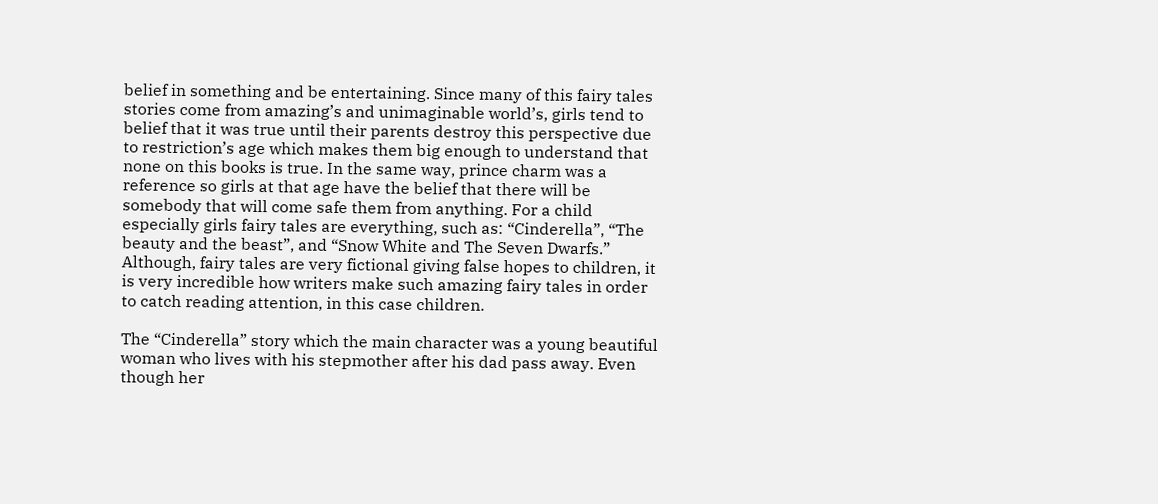belief in something and be entertaining. Since many of this fairy tales stories come from amazing’s and unimaginable world’s, girls tend to belief that it was true until their parents destroy this perspective due to restriction’s age which makes them big enough to understand that none on this books is true. In the same way, prince charm was a reference so girls at that age have the belief that there will be somebody that will come safe them from anything. For a child especially girls fairy tales are everything, such as: “Cinderella”, “The beauty and the beast”, and “Snow White and The Seven Dwarfs.” Although, fairy tales are very fictional giving false hopes to children, it is very incredible how writers make such amazing fairy tales in order to catch reading attention, in this case children.

The “Cinderella” story which the main character was a young beautiful woman who lives with his stepmother after his dad pass away. Even though her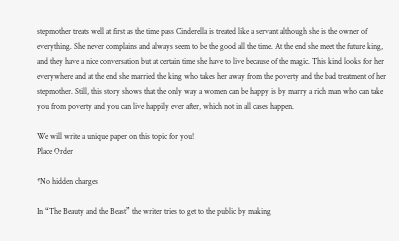stepmother treats well at first as the time pass Cinderella is treated like a servant although she is the owner of everything. She never complains and always seem to be the good all the time. At the end she meet the future king, and they have a nice conversation but at certain time she have to live because of the magic. This kind looks for her everywhere and at the end she married the king who takes her away from the poverty and the bad treatment of her stepmother. Still, this story shows that the only way a women can be happy is by marry a rich man who can take you from poverty and you can live happily ever after, which not in all cases happen.

We will write a unique paper on this topic for you!
Place Order

*No hidden charges

In “The Beauty and the Beast” the writer tries to get to the public by making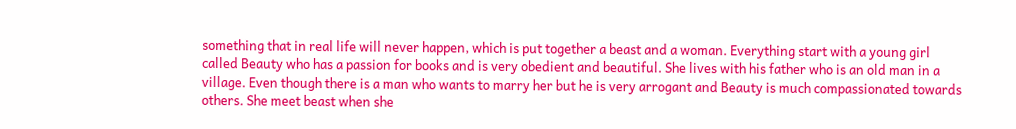something that in real life will never happen, which is put together a beast and a woman. Everything start with a young girl called Beauty who has a passion for books and is very obedient and beautiful. She lives with his father who is an old man in a village. Even though there is a man who wants to marry her but he is very arrogant and Beauty is much compassionated towards others. She meet beast when she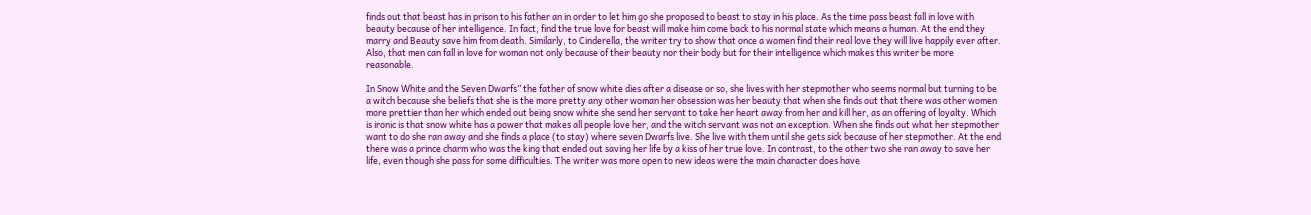finds out that beast has in prison to his father an in order to let him go she proposed to beast to stay in his place. As the time pass beast fall in love with beauty because of her intelligence. In fact, find the true love for beast will make him come back to his normal state which means a human. At the end they marry and Beauty save him from death. Similarly, to Cinderella, the writer try to show that once a women find their real love they will live happily ever after. Also, that men can fall in love for woman not only because of their beauty nor their body but for their intelligence which makes this writer be more reasonable.

In Snow White and the Seven Dwarfs” the father of snow white dies after a disease or so, she lives with her stepmother who seems normal but turning to be a witch because she beliefs that she is the more pretty any other woman her obsession was her beauty that when she finds out that there was other women more prettier than her which ended out being snow white she send her servant to take her heart away from her and kill her, as an offering of loyalty. Which is ironic is that snow white has a power that makes all people love her, and the witch servant was not an exception. When she finds out what her stepmother want to do she ran away and she finds a place (to stay) where seven Dwarfs live. She live with them until she gets sick because of her stepmother. At the end there was a prince charm who was the king that ended out saving her life by a kiss of her true love. In contrast, to the other two she ran away to save her life, even though she pass for some difficulties. The writer was more open to new ideas were the main character does have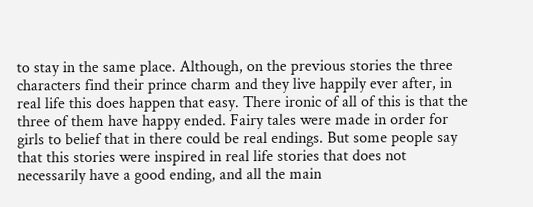to stay in the same place. Although, on the previous stories the three characters find their prince charm and they live happily ever after, in real life this does happen that easy. There ironic of all of this is that the three of them have happy ended. Fairy tales were made in order for girls to belief that in there could be real endings. But some people say that this stories were inspired in real life stories that does not necessarily have a good ending, and all the main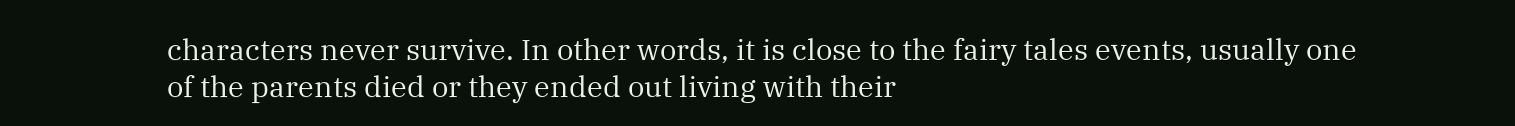characters never survive. In other words, it is close to the fairy tales events, usually one of the parents died or they ended out living with their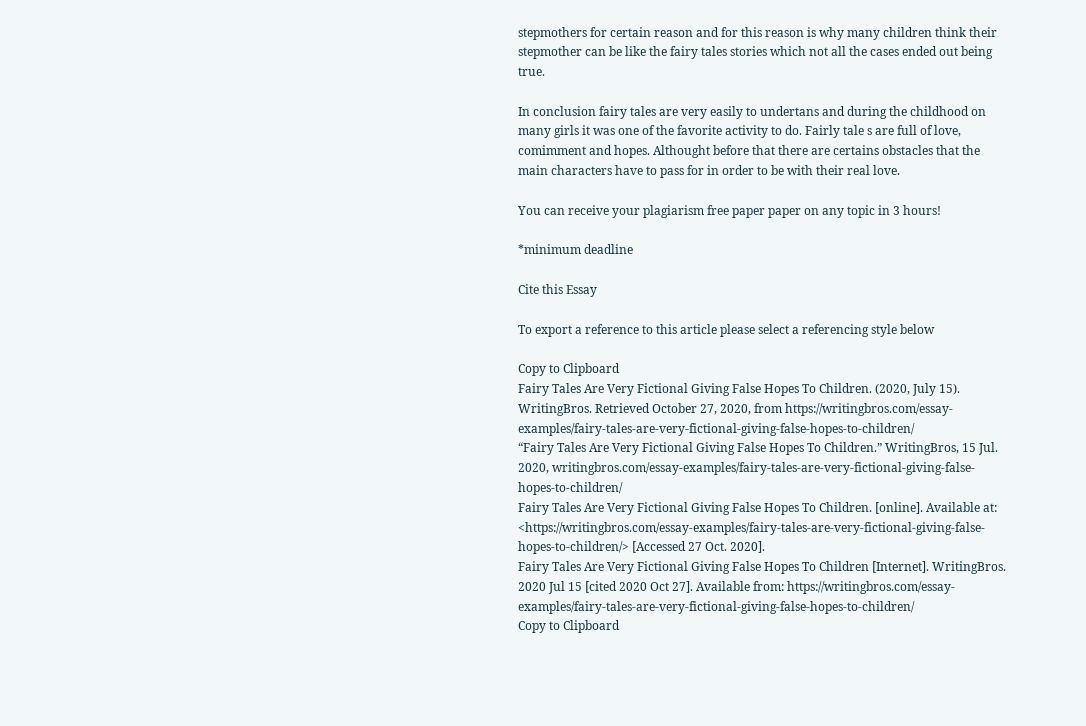stepmothers for certain reason and for this reason is why many children think their stepmother can be like the fairy tales stories which not all the cases ended out being true.

In conclusion fairy tales are very easily to undertans and during the childhood on many girls it was one of the favorite activity to do. Fairly tale s are full of love, comimment and hopes. Althought before that there are certains obstacles that the main characters have to pass for in order to be with their real love.

You can receive your plagiarism free paper paper on any topic in 3 hours!

*minimum deadline

Cite this Essay

To export a reference to this article please select a referencing style below

Copy to Clipboard
Fairy Tales Are Very Fictional Giving False Hopes To Children. (2020, July 15). WritingBros. Retrieved October 27, 2020, from https://writingbros.com/essay-examples/fairy-tales-are-very-fictional-giving-false-hopes-to-children/
“Fairy Tales Are Very Fictional Giving False Hopes To Children.” WritingBros, 15 Jul. 2020, writingbros.com/essay-examples/fairy-tales-are-very-fictional-giving-false-hopes-to-children/
Fairy Tales Are Very Fictional Giving False Hopes To Children. [online]. Available at: <https://writingbros.com/essay-examples/fairy-tales-are-very-fictional-giving-false-hopes-to-children/> [Accessed 27 Oct. 2020].
Fairy Tales Are Very Fictional Giving False Hopes To Children [Internet]. WritingBros. 2020 Jul 15 [cited 2020 Oct 27]. Available from: https://writingbros.com/essay-examples/fairy-tales-are-very-fictional-giving-false-hopes-to-children/
Copy to Clipboard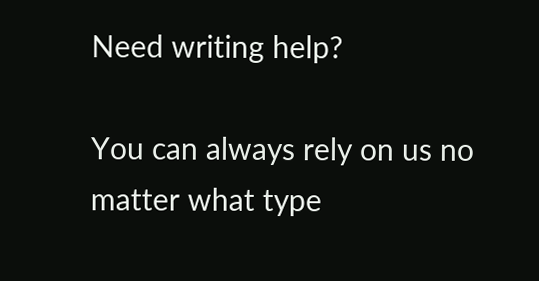Need writing help?

You can always rely on us no matter what type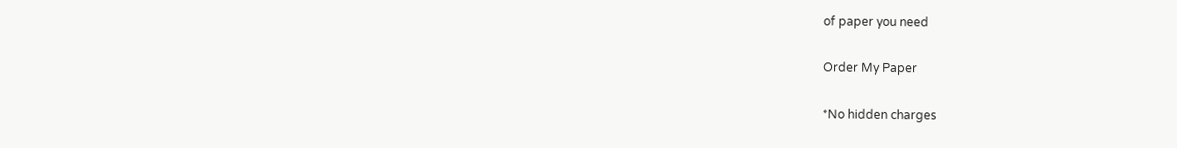of paper you need

Order My Paper

*No hidden charges